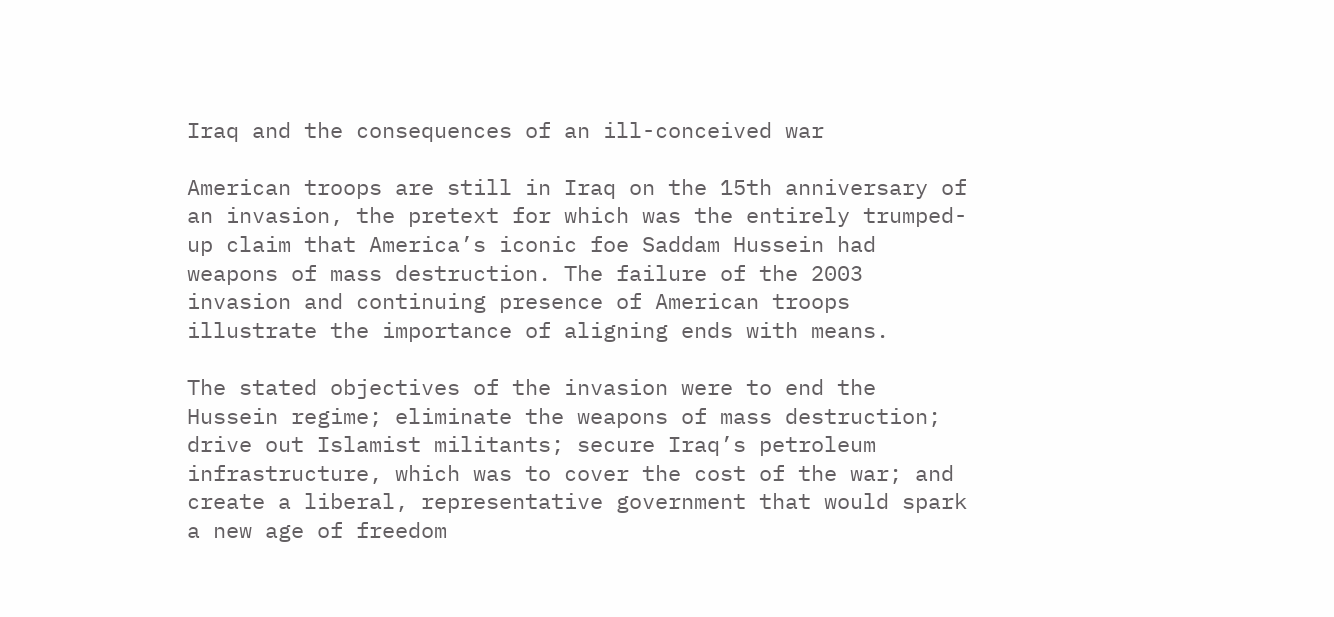Iraq and the consequences of an ill-conceived war

American troops are still in Iraq on the 15th anniversary of an invasion, the pretext for which was the entirely trumped-up claim that America’s iconic foe Saddam Hussein had weapons of mass destruction. The failure of the 2003 invasion and continuing presence of American troops illustrate the importance of aligning ends with means.

The stated objectives of the invasion were to end the Hussein regime; eliminate the weapons of mass destruction; drive out Islamist militants; secure Iraq’s petroleum infrastructure, which was to cover the cost of the war; and create a liberal, representative government that would spark a new age of freedom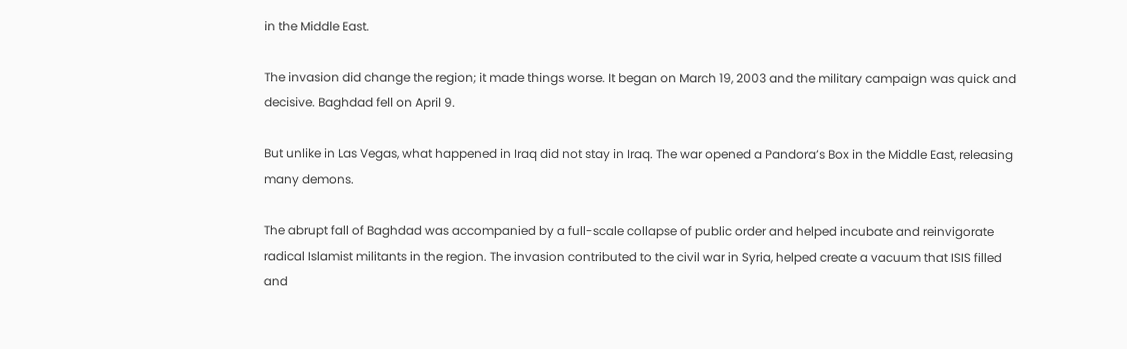in the Middle East.

The invasion did change the region; it made things worse. It began on March 19, 2003 and the military campaign was quick and decisive. Baghdad fell on April 9.

But unlike in Las Vegas, what happened in Iraq did not stay in Iraq. The war opened a Pandora’s Box in the Middle East, releasing many demons.

The abrupt fall of Baghdad was accompanied by a full-scale collapse of public order and helped incubate and reinvigorate radical Islamist militants in the region. The invasion contributed to the civil war in Syria, helped create a vacuum that ISIS filled and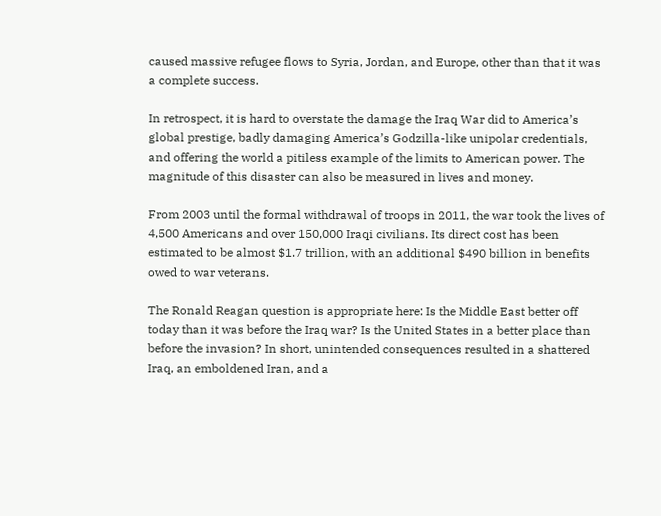caused massive refugee flows to Syria, Jordan, and Europe, other than that it was a complete success.

In retrospect, it is hard to overstate the damage the Iraq War did to America’s global prestige, badly damaging America’s Godzilla-like unipolar credentials, and offering the world a pitiless example of the limits to American power. The magnitude of this disaster can also be measured in lives and money.

From 2003 until the formal withdrawal of troops in 2011, the war took the lives of 4,500 Americans and over 150,000 Iraqi civilians. Its direct cost has been estimated to be almost $1.7 trillion, with an additional $490 billion in benefits owed to war veterans.

The Ronald Reagan question is appropriate here: Is the Middle East better off today than it was before the Iraq war? Is the United States in a better place than before the invasion? In short, unintended consequences resulted in a shattered Iraq, an emboldened Iran, and a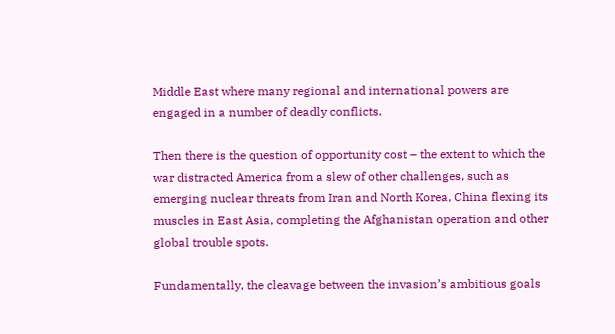Middle East where many regional and international powers are engaged in a number of deadly conflicts.

Then there is the question of opportunity cost – the extent to which the war distracted America from a slew of other challenges, such as emerging nuclear threats from Iran and North Korea, China flexing its muscles in East Asia, completing the Afghanistan operation and other global trouble spots.

Fundamentally, the cleavage between the invasion’s ambitious goals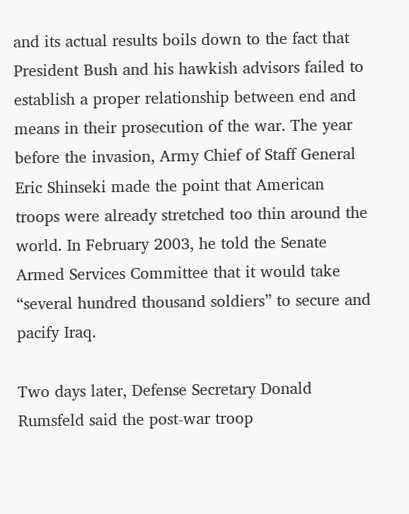and its actual results boils down to the fact that President Bush and his hawkish advisors failed to establish a proper relationship between end and means in their prosecution of the war. The year before the invasion, Army Chief of Staff General Eric Shinseki made the point that American troops were already stretched too thin around the world. In February 2003, he told the Senate Armed Services Committee that it would take “several hundred thousand soldiers” to secure and pacify Iraq.

Two days later, Defense Secretary Donald Rumsfeld said the post-war troop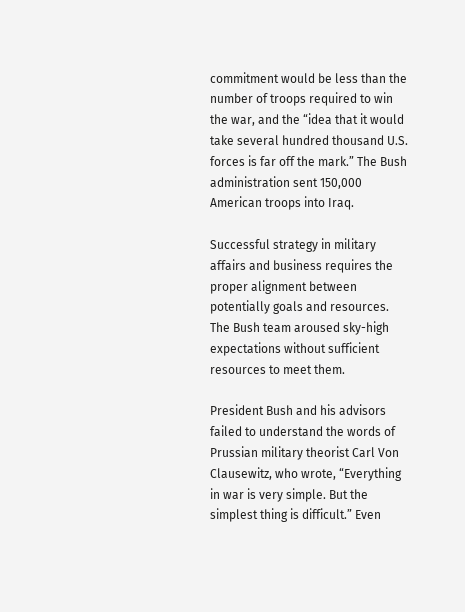commitment would be less than the number of troops required to win the war, and the “idea that it would take several hundred thousand U.S. forces is far off the mark.” The Bush administration sent 150,000 American troops into Iraq.

Successful strategy in military affairs and business requires the proper alignment between potentially goals and resources. The Bush team aroused sky-high expectations without sufficient resources to meet them.

President Bush and his advisors failed to understand the words of Prussian military theorist Carl Von Clausewitz, who wrote, “Everything in war is very simple. But the simplest thing is difficult.” Even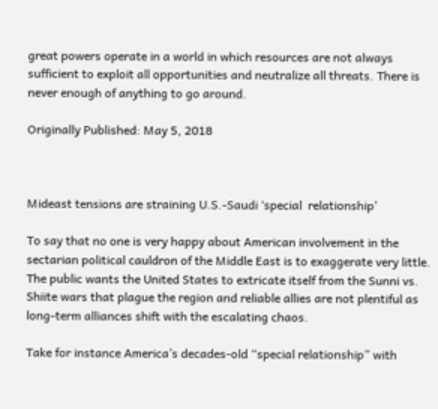great powers operate in a world in which resources are not always sufficient to exploit all opportunities and neutralize all threats. There is never enough of anything to go around.

Originally Published: May 5, 2018



Mideast tensions are straining U.S.-Saudi ‘special  relationship’

To say that no one is very happy about American involvement in the sectarian political cauldron of the Middle East is to exaggerate very little. The public wants the United States to extricate itself from the Sunni vs. Shiite wars that plague the region and reliable allies are not plentiful as long-term alliances shift with the escalating chaos.

Take for instance America’s decades-old “special relationship” with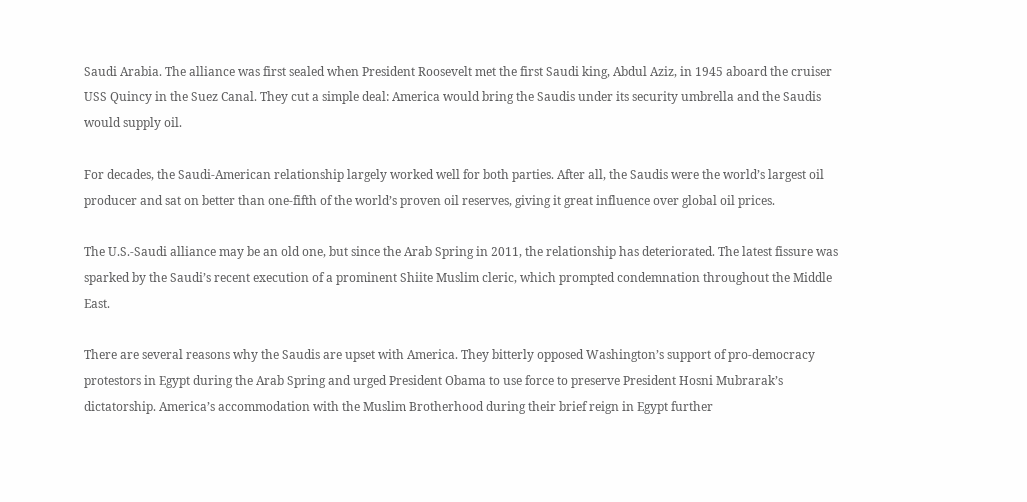Saudi Arabia. The alliance was first sealed when President Roosevelt met the first Saudi king, Abdul Aziz, in 1945 aboard the cruiser USS Quincy in the Suez Canal. They cut a simple deal: America would bring the Saudis under its security umbrella and the Saudis would supply oil.

For decades, the Saudi-American relationship largely worked well for both parties. After all, the Saudis were the world’s largest oil producer and sat on better than one-fifth of the world’s proven oil reserves, giving it great influence over global oil prices.

The U.S.-Saudi alliance may be an old one, but since the Arab Spring in 2011, the relationship has deteriorated. The latest fissure was sparked by the Saudi’s recent execution of a prominent Shiite Muslim cleric, which prompted condemnation throughout the Middle East.

There are several reasons why the Saudis are upset with America. They bitterly opposed Washington’s support of pro-democracy protestors in Egypt during the Arab Spring and urged President Obama to use force to preserve President Hosni Mubrarak’s dictatorship. America’s accommodation with the Muslim Brotherhood during their brief reign in Egypt further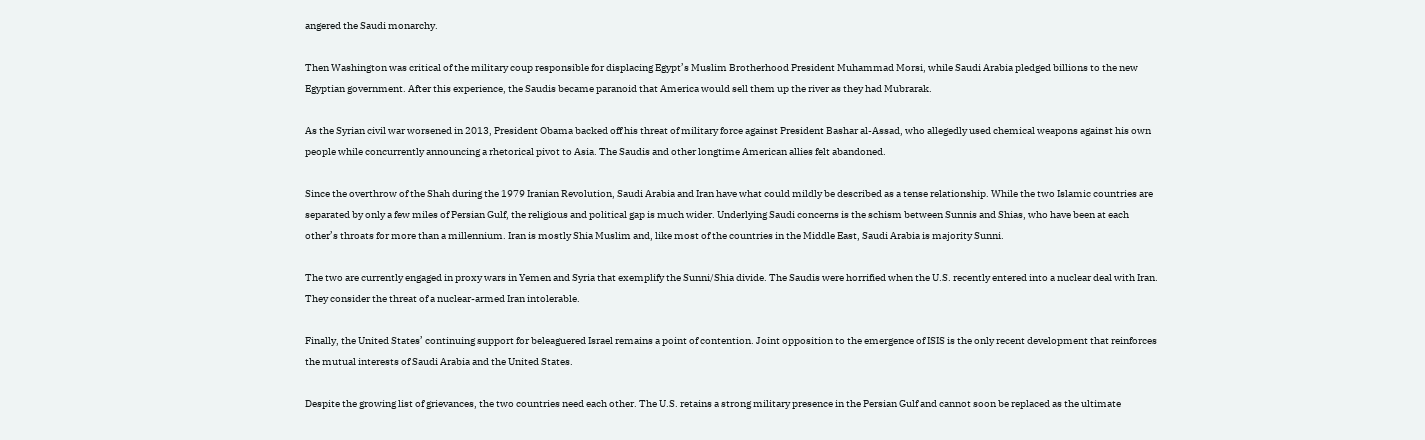angered the Saudi monarchy.

Then Washington was critical of the military coup responsible for displacing Egypt’s Muslim Brotherhood President Muhammad Morsi, while Saudi Arabia pledged billions to the new Egyptian government. After this experience, the Saudis became paranoid that America would sell them up the river as they had Mubrarak.

As the Syrian civil war worsened in 2013, President Obama backed off his threat of military force against President Bashar al-Assad, who allegedly used chemical weapons against his own people while concurrently announcing a rhetorical pivot to Asia. The Saudis and other longtime American allies felt abandoned.

Since the overthrow of the Shah during the 1979 Iranian Revolution, Saudi Arabia and Iran have what could mildly be described as a tense relationship. While the two Islamic countries are separated by only a few miles of Persian Gulf, the religious and political gap is much wider. Underlying Saudi concerns is the schism between Sunnis and Shias, who have been at each other’s throats for more than a millennium. Iran is mostly Shia Muslim and, like most of the countries in the Middle East, Saudi Arabia is majority Sunni.

The two are currently engaged in proxy wars in Yemen and Syria that exemplify the Sunni/Shia divide. The Saudis were horrified when the U.S. recently entered into a nuclear deal with Iran. They consider the threat of a nuclear-armed Iran intolerable.

Finally, the United States’ continuing support for beleaguered Israel remains a point of contention. Joint opposition to the emergence of ISIS is the only recent development that reinforces the mutual interests of Saudi Arabia and the United States.

Despite the growing list of grievances, the two countries need each other. The U.S. retains a strong military presence in the Persian Gulf and cannot soon be replaced as the ultimate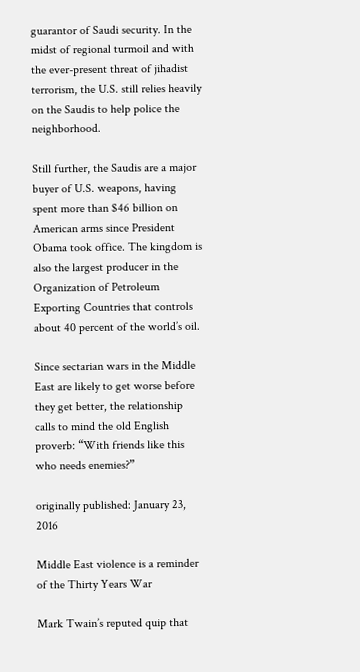guarantor of Saudi security. In the midst of regional turmoil and with the ever-present threat of jihadist terrorism, the U.S. still relies heavily on the Saudis to help police the neighborhood.

Still further, the Saudis are a major buyer of U.S. weapons, having spent more than $46 billion on American arms since President Obama took office. The kingdom is also the largest producer in the Organization of Petroleum Exporting Countries that controls about 40 percent of the world’s oil.

Since sectarian wars in the Middle East are likely to get worse before they get better, the relationship calls to mind the old English proverb: “With friends like this who needs enemies?”

originally published: January 23, 2016

Middle East violence is a reminder of the Thirty Years War

Mark Twain’s reputed quip that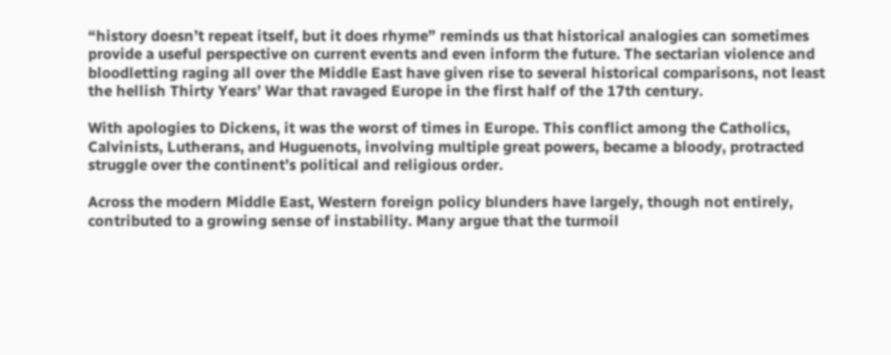“history doesn’t repeat itself, but it does rhyme” reminds us that historical analogies can sometimes provide a useful perspective on current events and even inform the future. The sectarian violence and bloodletting raging all over the Middle East have given rise to several historical comparisons, not least the hellish Thirty Years’ War that ravaged Europe in the first half of the 17th century.

With apologies to Dickens, it was the worst of times in Europe. This conflict among the Catholics, Calvinists, Lutherans, and Huguenots, involving multiple great powers, became a bloody, protracted struggle over the continent’s political and religious order.

Across the modern Middle East, Western foreign policy blunders have largely, though not entirely, contributed to a growing sense of instability. Many argue that the turmoil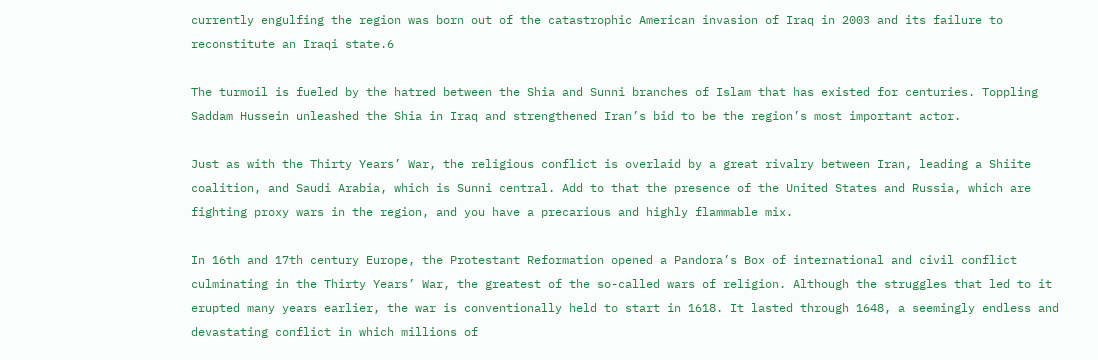currently engulfing the region was born out of the catastrophic American invasion of Iraq in 2003 and its failure to reconstitute an Iraqi state.6

The turmoil is fueled by the hatred between the Shia and Sunni branches of Islam that has existed for centuries. Toppling Saddam Hussein unleashed the Shia in Iraq and strengthened Iran’s bid to be the region’s most important actor.

Just as with the Thirty Years’ War, the religious conflict is overlaid by a great rivalry between Iran, leading a Shiite coalition, and Saudi Arabia, which is Sunni central. Add to that the presence of the United States and Russia, which are fighting proxy wars in the region, and you have a precarious and highly flammable mix.

In 16th and 17th century Europe, the Protestant Reformation opened a Pandora’s Box of international and civil conflict culminating in the Thirty Years’ War, the greatest of the so-called wars of religion. Although the struggles that led to it erupted many years earlier, the war is conventionally held to start in 1618. It lasted through 1648, a seemingly endless and devastating conflict in which millions of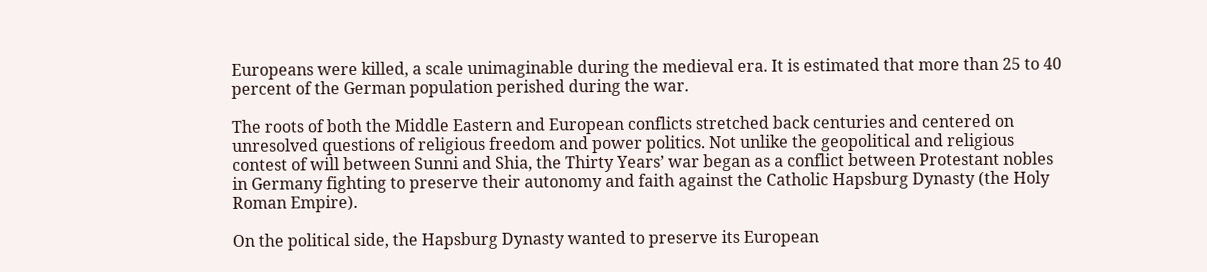Europeans were killed, a scale unimaginable during the medieval era. It is estimated that more than 25 to 40 percent of the German population perished during the war.

The roots of both the Middle Eastern and European conflicts stretched back centuries and centered on unresolved questions of religious freedom and power politics. Not unlike the geopolitical and religious contest of will between Sunni and Shia, the Thirty Years’ war began as a conflict between Protestant nobles in Germany fighting to preserve their autonomy and faith against the Catholic Hapsburg Dynasty (the Holy Roman Empire).

On the political side, the Hapsburg Dynasty wanted to preserve its European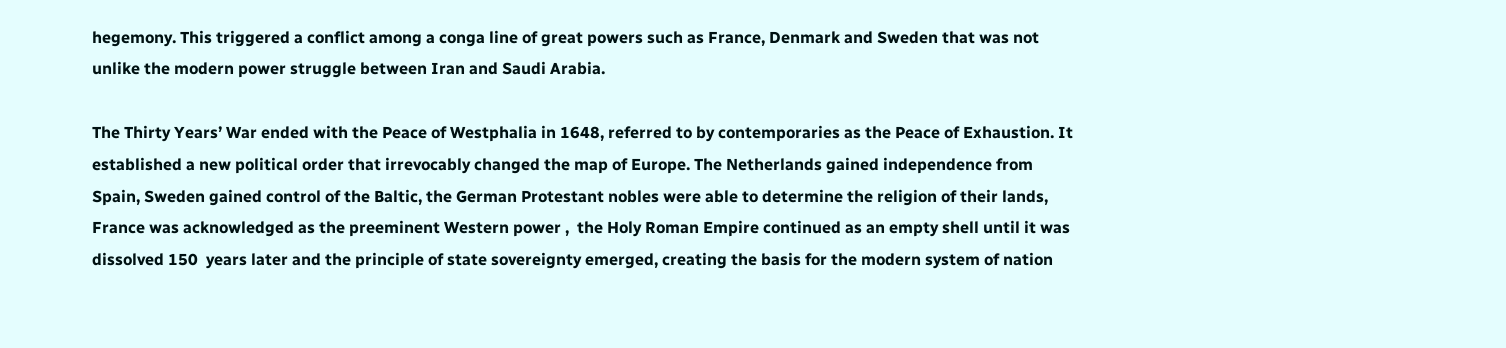hegemony. This triggered a conflict among a conga line of great powers such as France, Denmark and Sweden that was not unlike the modern power struggle between Iran and Saudi Arabia.

The Thirty Years’ War ended with the Peace of Westphalia in 1648, referred to by contemporaries as the Peace of Exhaustion. It established a new political order that irrevocably changed the map of Europe. The Netherlands gained independence from Spain, Sweden gained control of the Baltic, the German Protestant nobles were able to determine the religion of their lands, France was acknowledged as the preeminent Western power ,  the Holy Roman Empire continued as an empty shell until it was dissolved 150  years later and the principle of state sovereignty emerged, creating the basis for the modern system of nation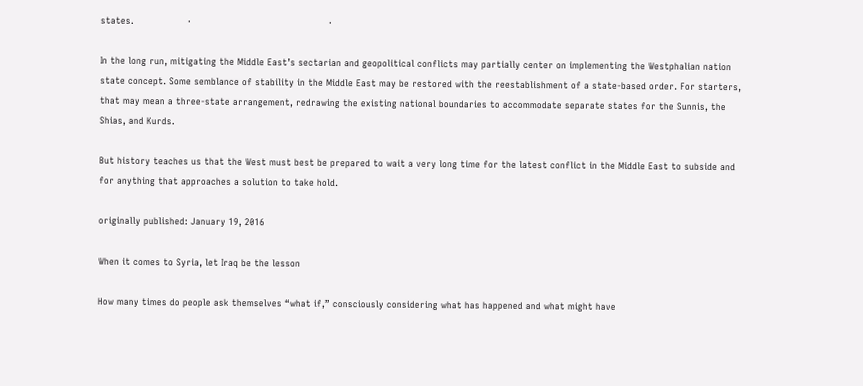states.                  ·                                              ·

In the long run, mitigating the Middle East’s sectarian and geopolitical conflicts may partially center on implementing the Westphalian nation state concept. Some semblance of stability in the Middle East may be restored with the reestablishment of a state-based order. For starters, that may mean a three-state arrangement, redrawing the existing national boundaries to accommodate separate states for the Sunnis, the Shias, and Kurds.

But history teaches us that the West must best be prepared to wait a very long time for the latest conflict in the Middle East to subside and for anything that approaches a solution to take hold.

originally published: January 19, 2016

When it comes to Syria, let Iraq be the lesson

How many times do people ask themselves “what if,” consciously considering what has happened and what might have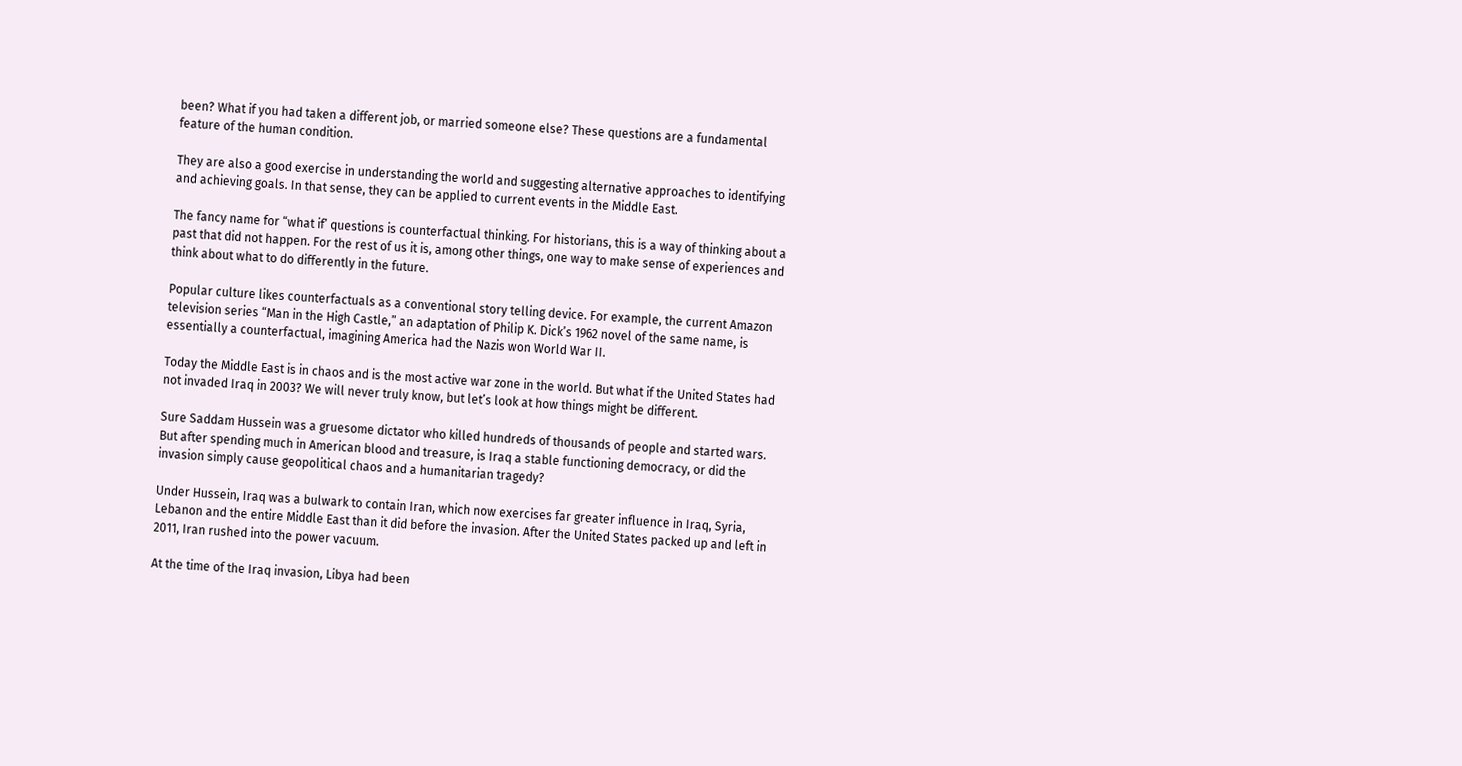been? What if you had taken a different job, or married someone else? These questions are a fundamental feature of the human condition.

They are also a good exercise in understanding the world and suggesting alternative approaches to identifying and achieving goals. In that sense, they can be applied to current events in the Middle East.

The fancy name for “what if’ questions is counterfactual thinking. For historians, this is a way of thinking about a past that did not happen. For the rest of us it is, among other things, one way to make sense of experiences and think about what to do differently in the future.

Popular culture likes counterfactuals as a conventional story telling device. For example, the current Amazon television series “Man in the High Castle,” an adaptation of Philip K. Dick’s 1962 novel of the same name, is essentially a counterfactual, imagining America had the Nazis won World War II.

Today the Middle East is in chaos and is the most active war zone in the world. But what if the United States had not invaded Iraq in 2003? We will never truly know, but let’s look at how things might be different.

Sure Saddam Hussein was a gruesome dictator who killed hundreds of thousands of people and started wars. But after spending much in American blood and treasure, is Iraq a stable functioning democracy, or did the invasion simply cause geopolitical chaos and a humanitarian tragedy?

Under Hussein, Iraq was a bulwark to contain Iran, which now exercises far greater influence in Iraq, Syria, Lebanon and the entire Middle East than it did before the invasion. After the United States packed up and left in 2011, Iran rushed into the power vacuum.

At the time of the Iraq invasion, Libya had been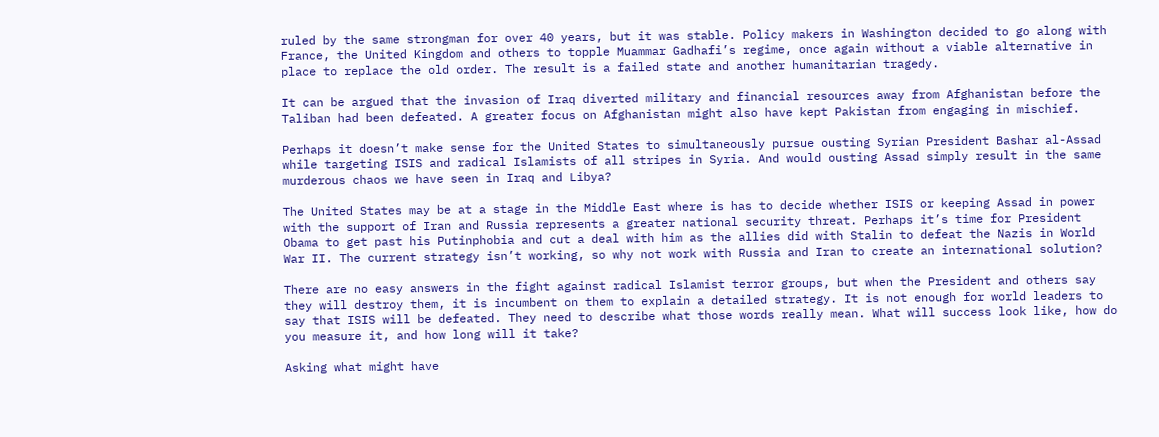ruled by the same strongman for over 40 years, but it was stable. Policy makers in Washington decided to go along with France, the United Kingdom and others to topple Muammar Gadhafi’s regime, once again without a viable alternative in place to replace the old order. The result is a failed state and another humanitarian tragedy.

It can be argued that the invasion of Iraq diverted military and financial resources away from Afghanistan before the Taliban had been defeated. A greater focus on Afghanistan might also have kept Pakistan from engaging in mischief.

Perhaps it doesn’t make sense for the United States to simultaneously pursue ousting Syrian President Bashar al-Assad while targeting ISIS and radical Islamists of all stripes in Syria. And would ousting Assad simply result in the same murderous chaos we have seen in Iraq and Libya?

The United States may be at a stage in the Middle East where is has to decide whether ISIS or keeping Assad in power with the support of Iran and Russia represents a greater national security threat. Perhaps it’s time for President Obama to get past his Putinphobia and cut a deal with him as the allies did with Stalin to defeat the Nazis in World War II. The current strategy isn’t working, so why not work with Russia and Iran to create an international solution?

There are no easy answers in the fight against radical Islamist terror groups, but when the President and others say they will destroy them, it is incumbent on them to explain a detailed strategy. It is not enough for world leaders to say that ISIS will be defeated. They need to describe what those words really mean. What will success look like, how do you measure it, and how long will it take?

Asking what might have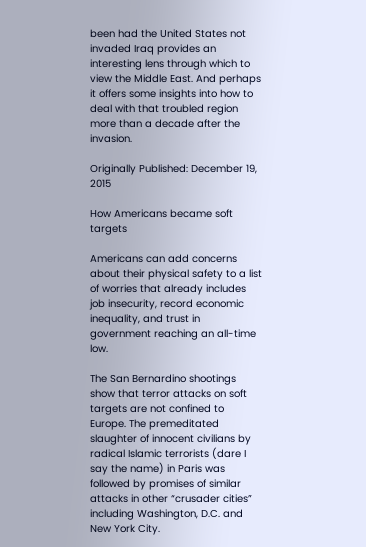been had the United States not invaded Iraq provides an interesting lens through which to view the Middle East. And perhaps it offers some insights into how to deal with that troubled region more than a decade after the invasion.

Originally Published: December 19, 2015

How Americans became soft targets

Americans can add concerns about their physical safety to a list of worries that already includes job insecurity, record economic inequality, and trust in government reaching an all-time low.

The San Bernardino shootings show that terror attacks on soft targets are not confined to Europe. The premeditated slaughter of innocent civilians by radical Islamic terrorists (dare I say the name) in Paris was followed by promises of similar attacks in other “crusader cities” including Washington, D.C. and New York City.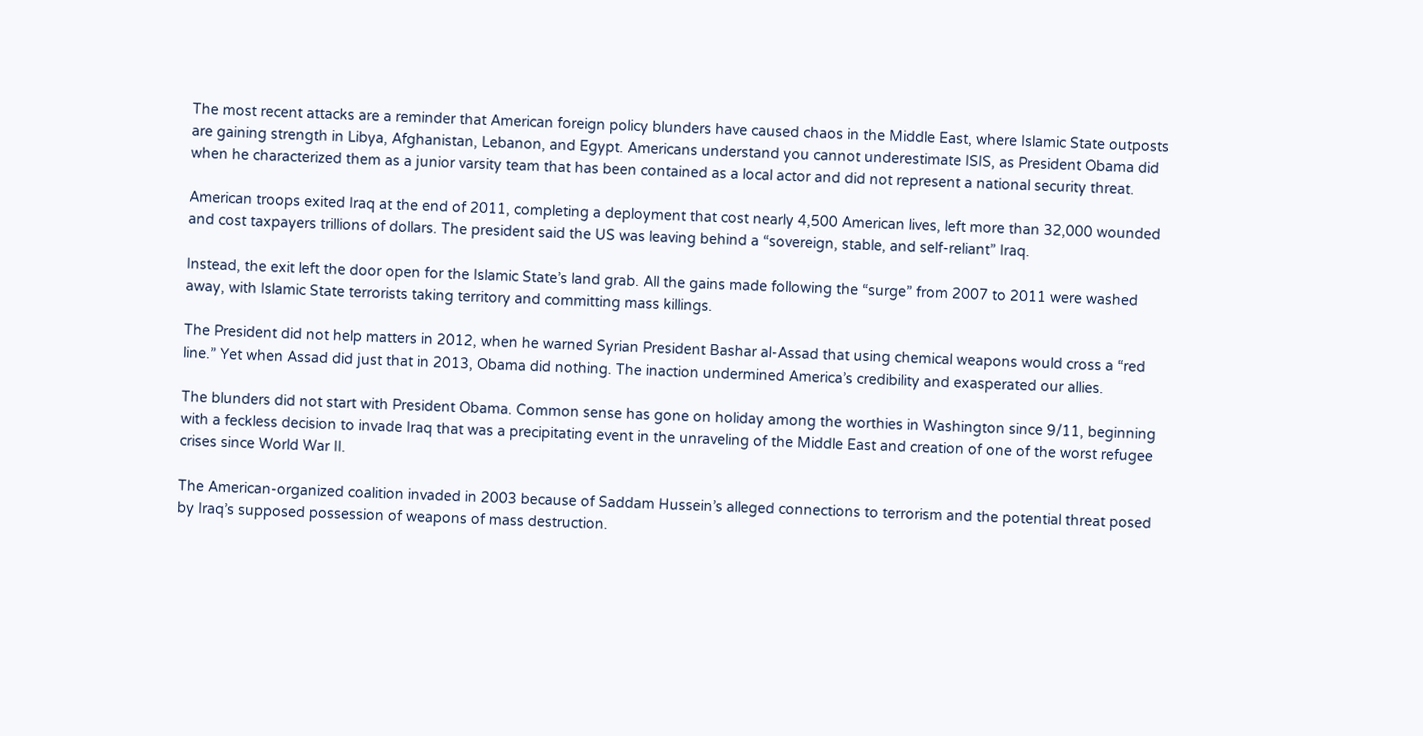The most recent attacks are a reminder that American foreign policy blunders have caused chaos in the Middle East, where Islamic State outposts are gaining strength in Libya, Afghanistan, Lebanon, and Egypt. Americans understand you cannot underestimate ISIS, as President Obama did when he characterized them as a junior varsity team that has been contained as a local actor and did not represent a national security threat.

American troops exited Iraq at the end of 2011, completing a deployment that cost nearly 4,500 American lives, left more than 32,000 wounded and cost taxpayers trillions of dollars. The president said the US was leaving behind a “sovereign, stable, and self-reliant” Iraq.

Instead, the exit left the door open for the Islamic State’s land grab. All the gains made following the “surge” from 2007 to 2011 were washed away, with Islamic State terrorists taking territory and committing mass killings.

The President did not help matters in 2012, when he warned Syrian President Bashar al-Assad that using chemical weapons would cross a “red line.” Yet when Assad did just that in 2013, Obama did nothing. The inaction undermined America’s credibility and exasperated our allies.

The blunders did not start with President Obama. Common sense has gone on holiday among the worthies in Washington since 9/11, beginning with a feckless decision to invade Iraq that was a precipitating event in the unraveling of the Middle East and creation of one of the worst refugee crises since World War II.

The American-organized coalition invaded in 2003 because of Saddam Hussein’s alleged connections to terrorism and the potential threat posed by Iraq’s supposed possession of weapons of mass destruction.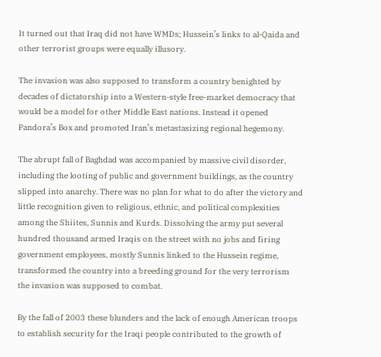It turned out that Iraq did not have WMDs; Hussein’s links to al-Qaida and other terrorist groups were equally illusory.

The invasion was also supposed to transform a country benighted by decades of dictatorship into a Western-style free-market democracy that would be a model for other Middle East nations. Instead it opened Pandora’s Box and promoted Iran’s metastasizing regional hegemony.

The abrupt fall of Baghdad was accompanied by massive civil disorder, including the looting of public and government buildings, as the country slipped into anarchy. There was no plan for what to do after the victory and little recognition given to religious, ethnic, and political complexities among the Shiites, Sunnis and Kurds. Dissolving the army put several hundred thousand armed Iraqis on the street with no jobs and firing government employees, mostly Sunnis linked to the Hussein regime, transformed the country into a breeding ground for the very terrorism the invasion was supposed to combat.

By the fall of 2003 these blunders and the lack of enough American troops to establish security for the Iraqi people contributed to the growth of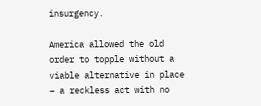insurgency.

America allowed the old order to topple without a viable alternative in place – a reckless act with no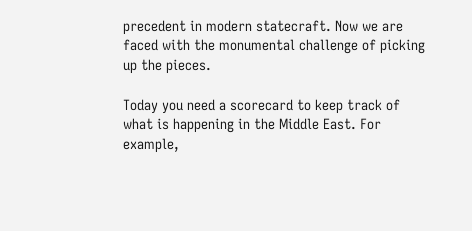precedent in modern statecraft. Now we are faced with the monumental challenge of picking up the pieces.

Today you need a scorecard to keep track of what is happening in the Middle East. For example,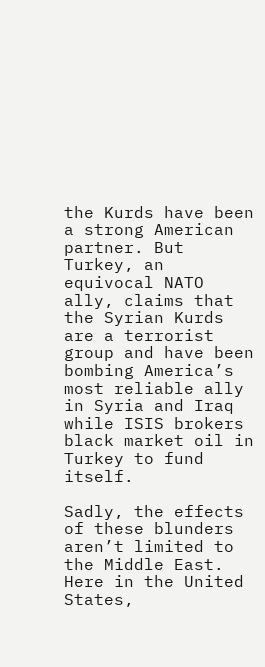the Kurds have been a strong American partner. But Turkey, an equivocal NATO ally, claims that the Syrian Kurds are a terrorist group and have been bombing America’s most reliable ally in Syria and Iraq while ISIS brokers black market oil in Turkey to fund itself.

Sadly, the effects of these blunders aren’t limited to the Middle East. Here in the United States,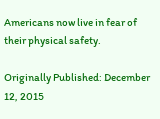Americans now live in fear of their physical safety.

Originally Published: December 12, 2015